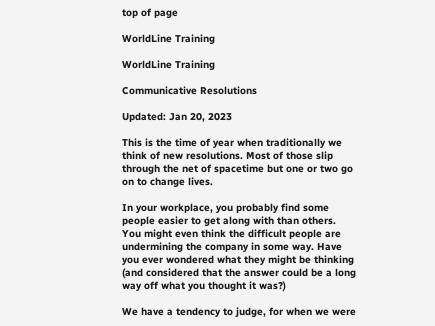top of page

WorldLine Training

WorldLine Training

Communicative Resolutions

Updated: Jan 20, 2023

This is the time of year when traditionally we think of new resolutions. Most of those slip through the net of spacetime but one or two go on to change lives.

In your workplace, you probably find some people easier to get along with than others. You might even think the difficult people are undermining the company in some way. Have you ever wondered what they might be thinking (and considered that the answer could be a long way off what you thought it was?)

We have a tendency to judge, for when we were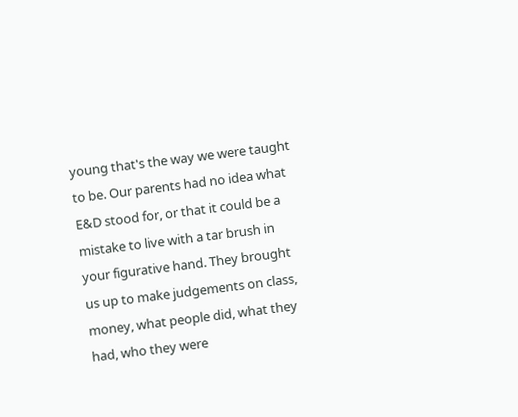young that's the way we were taught to be. Our parents had no idea what E&D stood for, or that it could be a mistake to live with a tar brush in your figurative hand. They brought us up to make judgements on class, money, what people did, what they had, who they were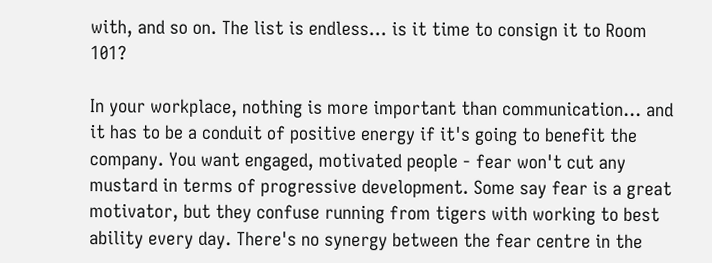with, and so on. The list is endless... is it time to consign it to Room 101?

In your workplace, nothing is more important than communication... and it has to be a conduit of positive energy if it's going to benefit the company. You want engaged, motivated people - fear won't cut any mustard in terms of progressive development. Some say fear is a great motivator, but they confuse running from tigers with working to best ability every day. There's no synergy between the fear centre in the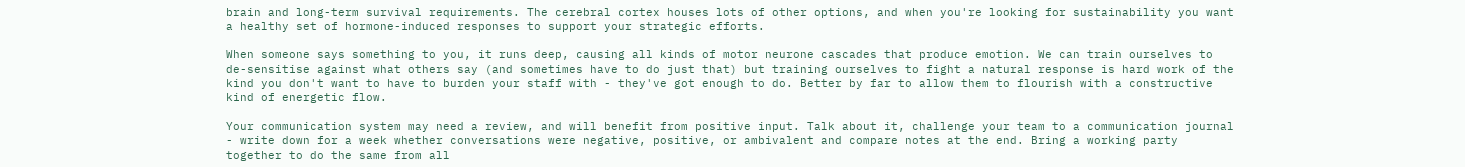brain and long-term survival requirements. The cerebral cortex houses lots of other options, and when you're looking for sustainability you want a healthy set of hormone-induced responses to support your strategic efforts.

When someone says something to you, it runs deep, causing all kinds of motor neurone cascades that produce emotion. We can train ourselves to de-sensitise against what others say (and sometimes have to do just that) but training ourselves to fight a natural response is hard work of the kind you don't want to have to burden your staff with - they've got enough to do. Better by far to allow them to flourish with a constructive kind of energetic flow.

Your communication system may need a review, and will benefit from positive input. Talk about it, challenge your team to a communication journal - write down for a week whether conversations were negative, positive, or ambivalent and compare notes at the end. Bring a working party together to do the same from all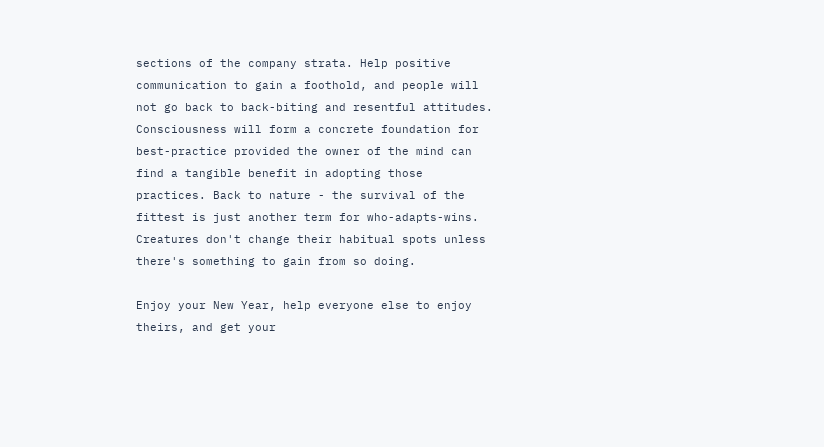sections of the company strata. Help positive communication to gain a foothold, and people will not go back to back-biting and resentful attitudes. Consciousness will form a concrete foundation for best-practice provided the owner of the mind can find a tangible benefit in adopting those practices. Back to nature - the survival of the fittest is just another term for who-adapts-wins. Creatures don't change their habitual spots unless there's something to gain from so doing.

Enjoy your New Year, help everyone else to enjoy theirs, and get your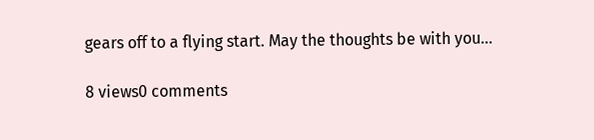gears off to a flying start. May the thoughts be with you...

8 views0 comments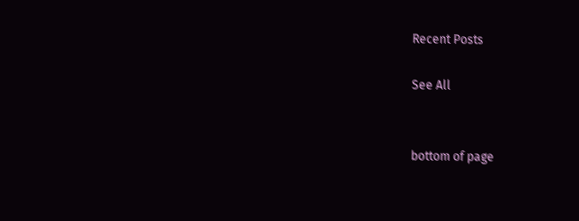Recent Posts

See All


bottom of page